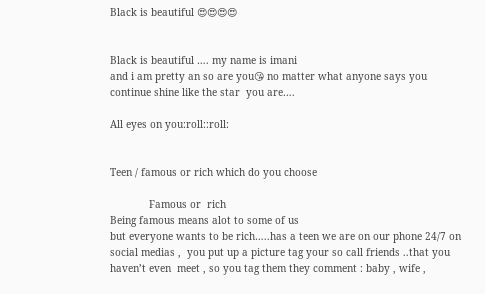Black is beautiful 😍😍😍😍


Black is beautiful …. my name is imani
and i am pretty an so are you😘 no matter what anyone says you continue shine like the star  you are….

All eyes on you:roll::roll:


Teen / famous or rich which do you choose

             Famous or  rich
Being famous means alot to some of us
but everyone wants to be rich…..has a teen we are on our phone 24/7 on social medias ,  you put up a picture tag your so call friends ..that you haven’t even  meet , so you tag them they comment : baby , wife ,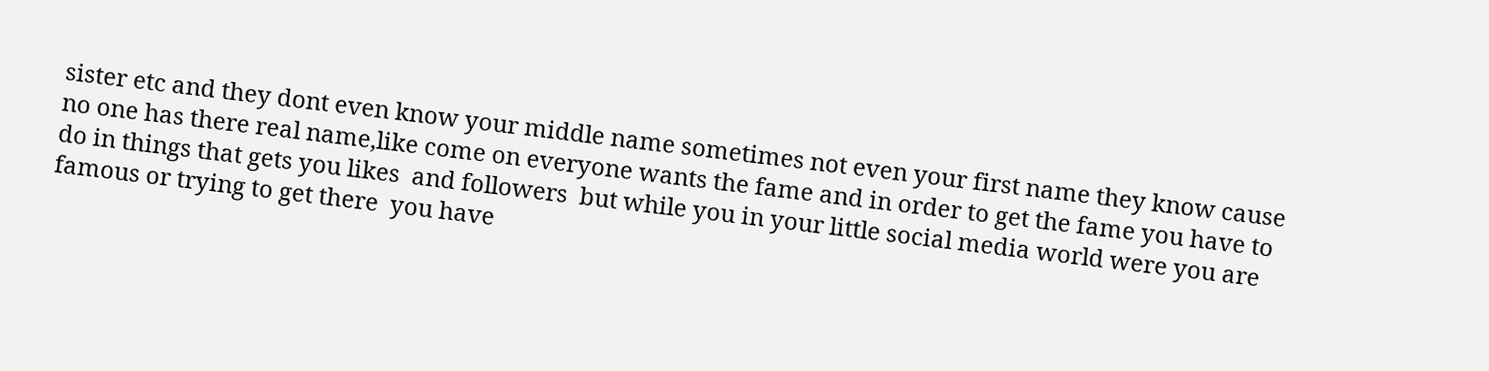sister etc and they dont even know your middle name sometimes not even your first name they know cause no one has there real name,like come on everyone wants the fame and in order to get the fame you have to do in things that gets you likes  and followers  but while you in your little social media world were you are famous or trying to get there  you have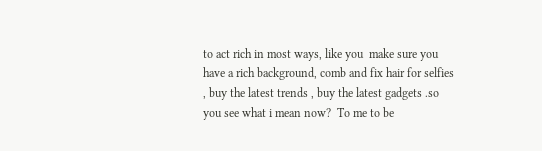to act rich in most ways, like you  make sure you have a rich background, comb and fix hair for selfies , buy the latest trends , buy the latest gadgets .so you see what i mean now?  To me to be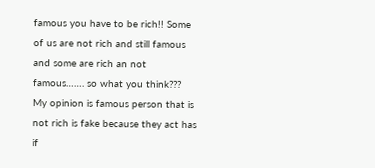famous you have to be rich!! Some of us are not rich and still famous  and some are rich an not famous……. so what you think???  My opinion is famous person that is not rich is fake because they act has if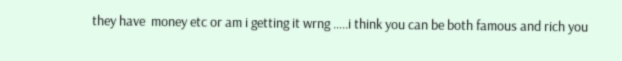they have  money etc or am i getting it wrng …..i think you can be both famous and rich you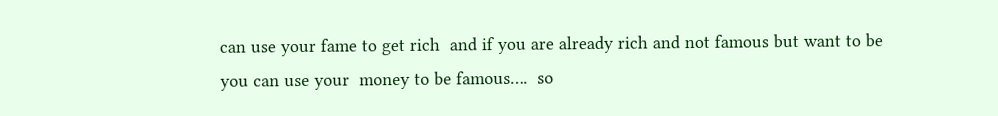can use your fame to get rich  and if you are already rich and not famous but want to be you can use your  money to be famous….  so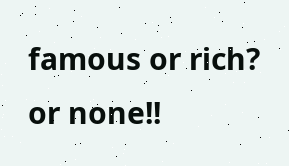famous or rich?  or none!!